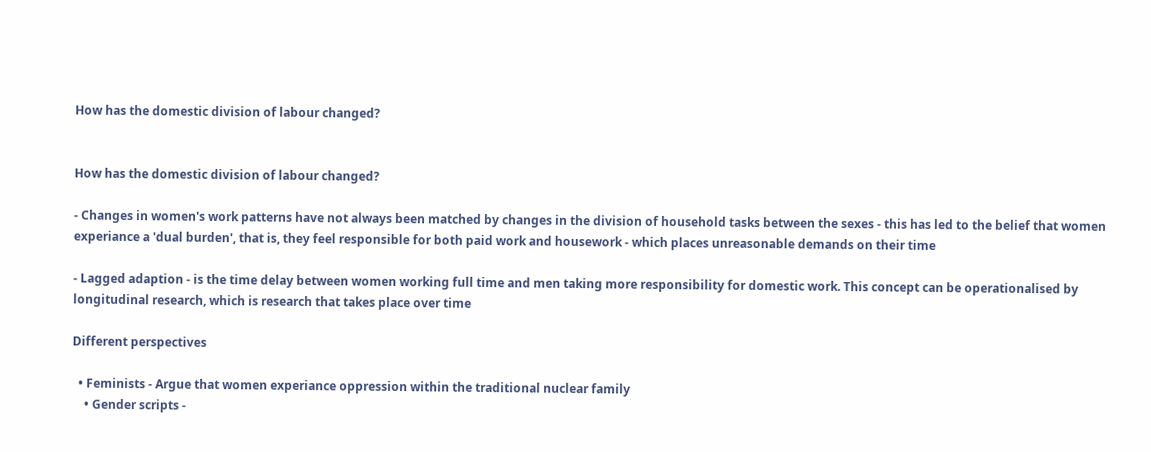How has the domestic division of labour changed?


How has the domestic division of labour changed?

- Changes in women's work patterns have not always been matched by changes in the division of household tasks between the sexes - this has led to the belief that women experiance a 'dual burden', that is, they feel responsible for both paid work and housework - which places unreasonable demands on their time

- Lagged adaption - is the time delay between women working full time and men taking more responsibility for domestic work. This concept can be operationalised by longitudinal research, which is research that takes place over time

Different perspectives

  • Feminists - Argue that women experiance oppression within the traditional nuclear family
    • Gender scripts -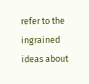refer to the ingrained ideas about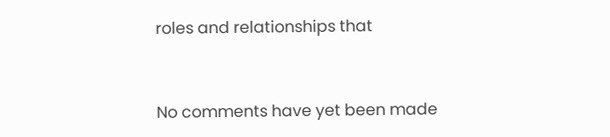roles and relationships that


No comments have yet been made